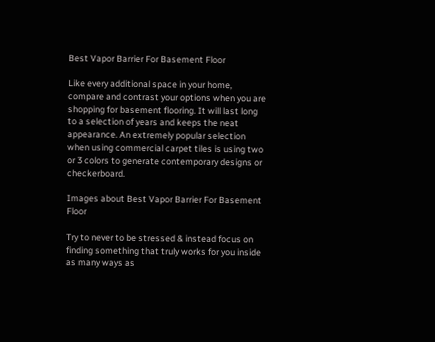Best Vapor Barrier For Basement Floor

Like every additional space in your home, compare and contrast your options when you are shopping for basement flooring. It will last long to a selection of years and keeps the neat appearance. An extremely popular selection when using commercial carpet tiles is using two or 3 colors to generate contemporary designs or checkerboard.

Images about Best Vapor Barrier For Basement Floor

Try to never to be stressed & instead focus on finding something that truly works for you inside as many ways as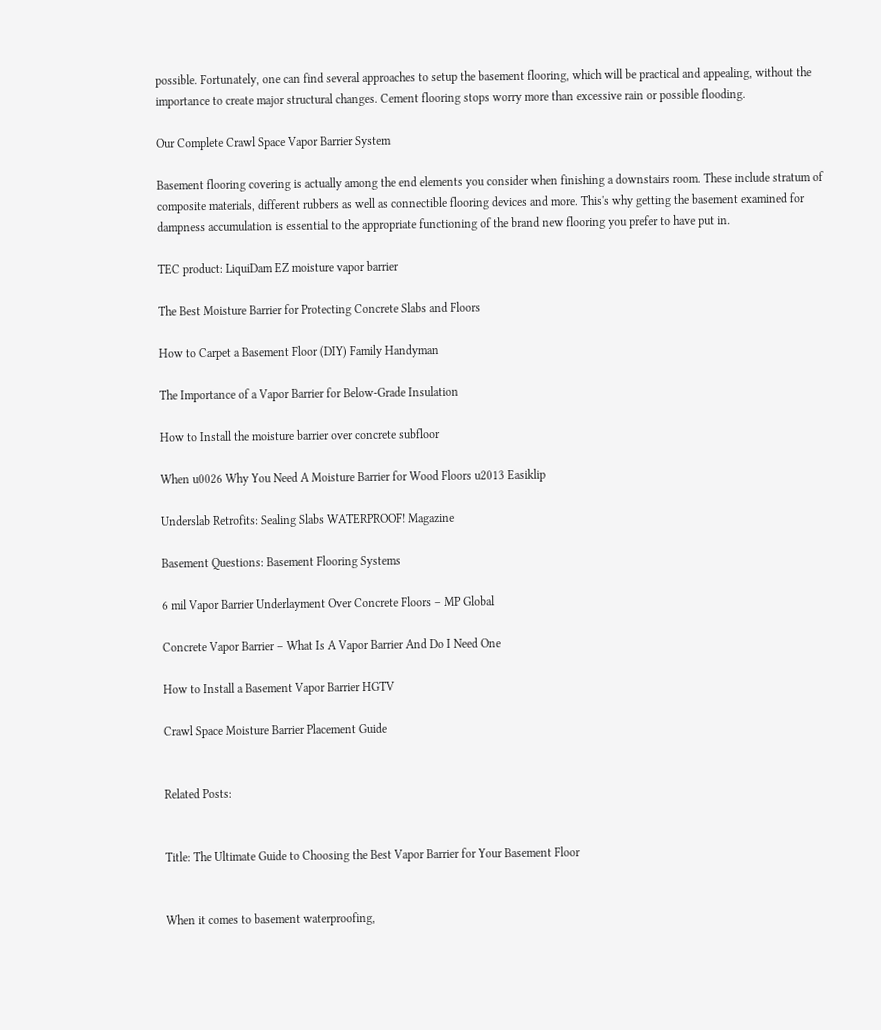possible. Fortunately, one can find several approaches to setup the basement flooring, which will be practical and appealing, without the importance to create major structural changes. Cement flooring stops worry more than excessive rain or possible flooding.

Our Complete Crawl Space Vapor Barrier System

Basement flooring covering is actually among the end elements you consider when finishing a downstairs room. These include stratum of composite materials, different rubbers as well as connectible flooring devices and more. This's why getting the basement examined for dampness accumulation is essential to the appropriate functioning of the brand new flooring you prefer to have put in.

TEC product: LiquiDam EZ moisture vapor barrier

The Best Moisture Barrier for Protecting Concrete Slabs and Floors

How to Carpet a Basement Floor (DIY) Family Handyman

The Importance of a Vapor Barrier for Below-Grade Insulation

How to Install the moisture barrier over concrete subfloor

When u0026 Why You Need A Moisture Barrier for Wood Floors u2013 Easiklip

Underslab Retrofits: Sealing Slabs WATERPROOF! Magazine

Basement Questions: Basement Flooring Systems

6 mil Vapor Barrier Underlayment Over Concrete Floors – MP Global

Concrete Vapor Barrier – What Is A Vapor Barrier And Do I Need One

How to Install a Basement Vapor Barrier HGTV

Crawl Space Moisture Barrier Placement Guide


Related Posts:


Title: The Ultimate Guide to Choosing the Best Vapor Barrier for Your Basement Floor


When it comes to basement waterproofing,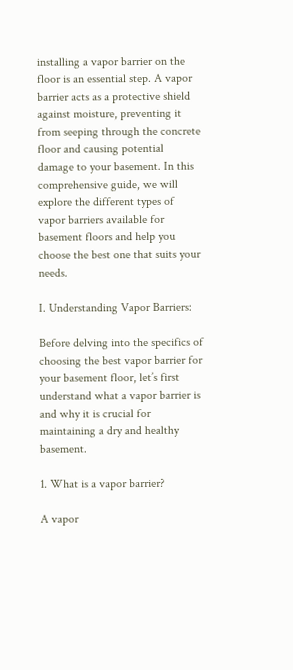installing a vapor barrier on the floor is an essential step. A vapor barrier acts as a protective shield against moisture, preventing it from seeping through the concrete floor and causing potential damage to your basement. In this comprehensive guide, we will explore the different types of vapor barriers available for basement floors and help you choose the best one that suits your needs.

I. Understanding Vapor Barriers:

Before delving into the specifics of choosing the best vapor barrier for your basement floor, let’s first understand what a vapor barrier is and why it is crucial for maintaining a dry and healthy basement.

1. What is a vapor barrier?

A vapor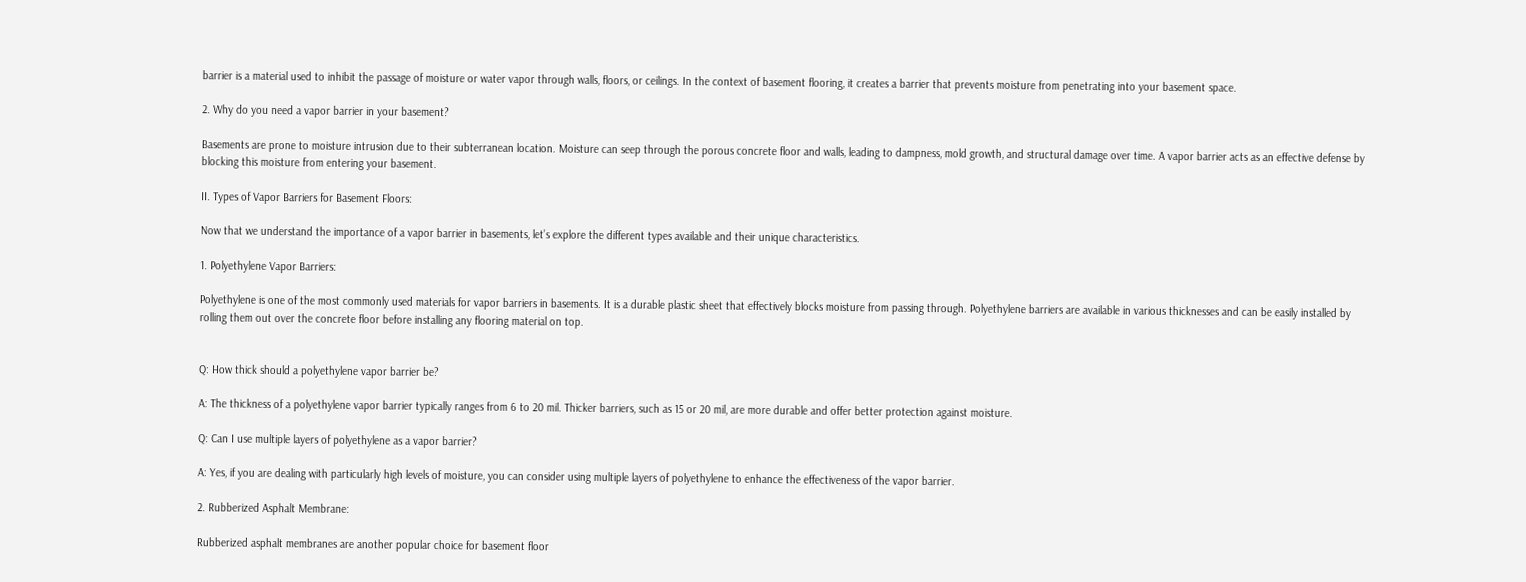barrier is a material used to inhibit the passage of moisture or water vapor through walls, floors, or ceilings. In the context of basement flooring, it creates a barrier that prevents moisture from penetrating into your basement space.

2. Why do you need a vapor barrier in your basement?

Basements are prone to moisture intrusion due to their subterranean location. Moisture can seep through the porous concrete floor and walls, leading to dampness, mold growth, and structural damage over time. A vapor barrier acts as an effective defense by blocking this moisture from entering your basement.

II. Types of Vapor Barriers for Basement Floors:

Now that we understand the importance of a vapor barrier in basements, let’s explore the different types available and their unique characteristics.

1. Polyethylene Vapor Barriers:

Polyethylene is one of the most commonly used materials for vapor barriers in basements. It is a durable plastic sheet that effectively blocks moisture from passing through. Polyethylene barriers are available in various thicknesses and can be easily installed by rolling them out over the concrete floor before installing any flooring material on top.


Q: How thick should a polyethylene vapor barrier be?

A: The thickness of a polyethylene vapor barrier typically ranges from 6 to 20 mil. Thicker barriers, such as 15 or 20 mil, are more durable and offer better protection against moisture.

Q: Can I use multiple layers of polyethylene as a vapor barrier?

A: Yes, if you are dealing with particularly high levels of moisture, you can consider using multiple layers of polyethylene to enhance the effectiveness of the vapor barrier.

2. Rubberized Asphalt Membrane:

Rubberized asphalt membranes are another popular choice for basement floor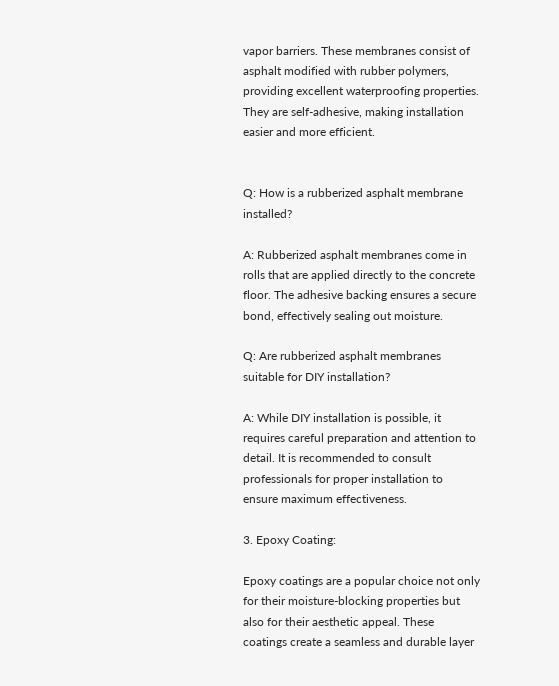vapor barriers. These membranes consist of asphalt modified with rubber polymers, providing excellent waterproofing properties. They are self-adhesive, making installation easier and more efficient.


Q: How is a rubberized asphalt membrane installed?

A: Rubberized asphalt membranes come in rolls that are applied directly to the concrete floor. The adhesive backing ensures a secure bond, effectively sealing out moisture.

Q: Are rubberized asphalt membranes suitable for DIY installation?

A: While DIY installation is possible, it requires careful preparation and attention to detail. It is recommended to consult professionals for proper installation to ensure maximum effectiveness.

3. Epoxy Coating:

Epoxy coatings are a popular choice not only for their moisture-blocking properties but also for their aesthetic appeal. These coatings create a seamless and durable layer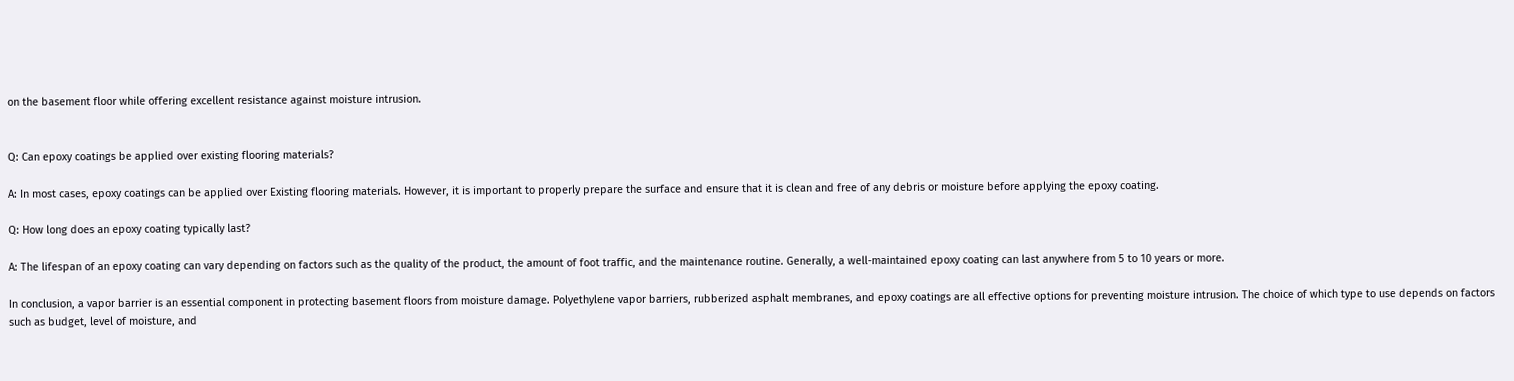on the basement floor while offering excellent resistance against moisture intrusion.


Q: Can epoxy coatings be applied over existing flooring materials?

A: In most cases, epoxy coatings can be applied over Existing flooring materials. However, it is important to properly prepare the surface and ensure that it is clean and free of any debris or moisture before applying the epoxy coating.

Q: How long does an epoxy coating typically last?

A: The lifespan of an epoxy coating can vary depending on factors such as the quality of the product, the amount of foot traffic, and the maintenance routine. Generally, a well-maintained epoxy coating can last anywhere from 5 to 10 years or more.

In conclusion, a vapor barrier is an essential component in protecting basement floors from moisture damage. Polyethylene vapor barriers, rubberized asphalt membranes, and epoxy coatings are all effective options for preventing moisture intrusion. The choice of which type to use depends on factors such as budget, level of moisture, and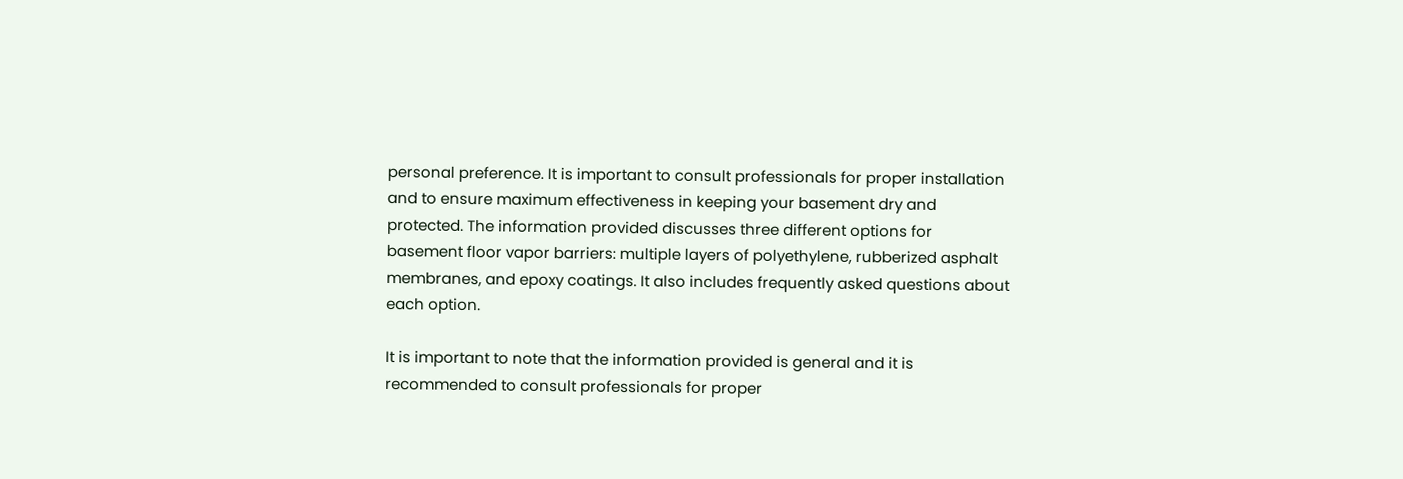personal preference. It is important to consult professionals for proper installation and to ensure maximum effectiveness in keeping your basement dry and protected. The information provided discusses three different options for basement floor vapor barriers: multiple layers of polyethylene, rubberized asphalt membranes, and epoxy coatings. It also includes frequently asked questions about each option.

It is important to note that the information provided is general and it is recommended to consult professionals for proper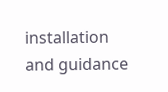installation and guidance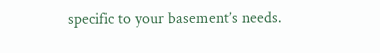specific to your basement’s needs.